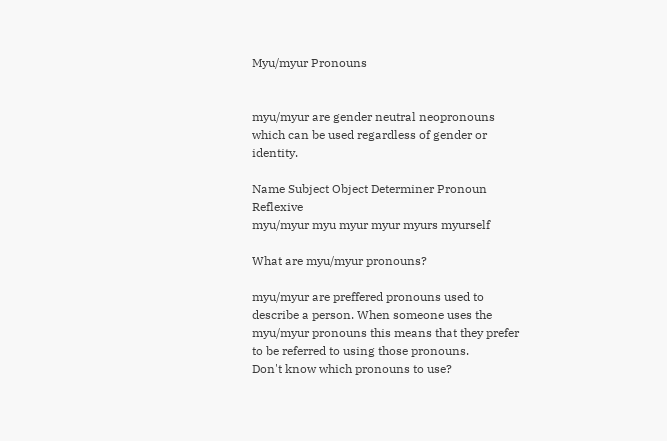Myu/myur Pronouns


myu/myur are gender neutral neopronouns which can be used regardless of gender or identity.

Name Subject Object Determiner Pronoun Reflexive
myu/myur myu myur myur myurs myurself

What are myu/myur pronouns?

myu/myur are preffered pronouns used to describe a person. When someone uses the myu/myur pronouns this means that they prefer to be referred to using those pronouns.
Don't know which pronouns to use?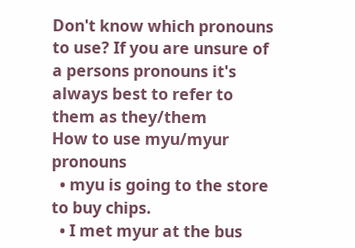Don't know which pronouns to use? If you are unsure of a persons pronouns it's always best to refer to them as they/them
How to use myu/myur pronouns
  • myu is going to the store to buy chips.
  • I met myur at the bus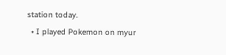station today.
  • I played Pokemon on myur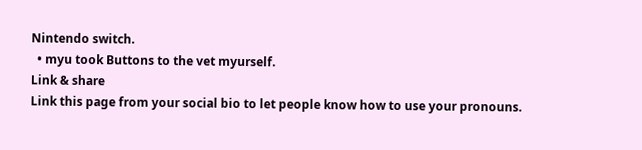Nintendo switch.
  • myu took Buttons to the vet myurself.
Link & share
Link this page from your social bio to let people know how to use your pronouns.